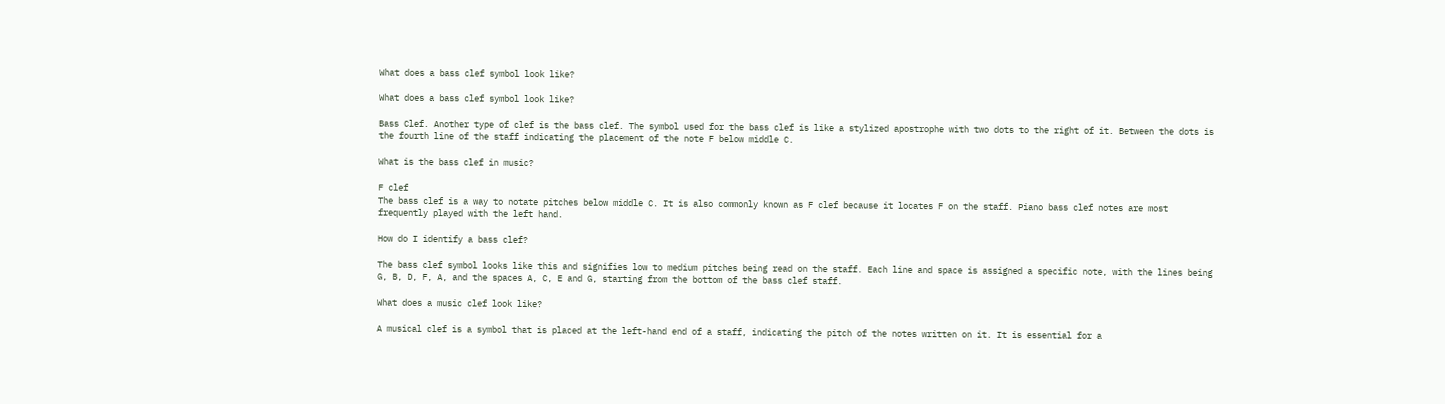What does a bass clef symbol look like?

What does a bass clef symbol look like?

Bass Clef. Another type of clef is the bass clef. The symbol used for the bass clef is like a stylized apostrophe with two dots to the right of it. Between the dots is the fourth line of the staff indicating the placement of the note F below middle C.

What is the bass clef in music?

F clef
The bass clef is a way to notate pitches below middle C. It is also commonly known as F clef because it locates F on the staff. Piano bass clef notes are most frequently played with the left hand.

How do I identify a bass clef?

The bass clef symbol looks like this and signifies low to medium pitches being read on the staff. Each line and space is assigned a specific note, with the lines being G, B, D, F, A, and the spaces A, C, E and G, starting from the bottom of the bass clef staff.

What does a music clef look like?

A musical clef is a symbol that is placed at the left-hand end of a staff, indicating the pitch of the notes written on it. It is essential for a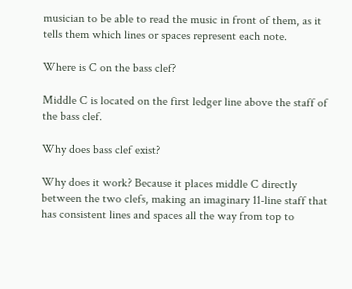musician to be able to read the music in front of them, as it tells them which lines or spaces represent each note.

Where is C on the bass clef?

Middle C is located on the first ledger line above the staff of the bass clef.

Why does bass clef exist?

Why does it work? Because it places middle C directly between the two clefs, making an imaginary 11-line staff that has consistent lines and spaces all the way from top to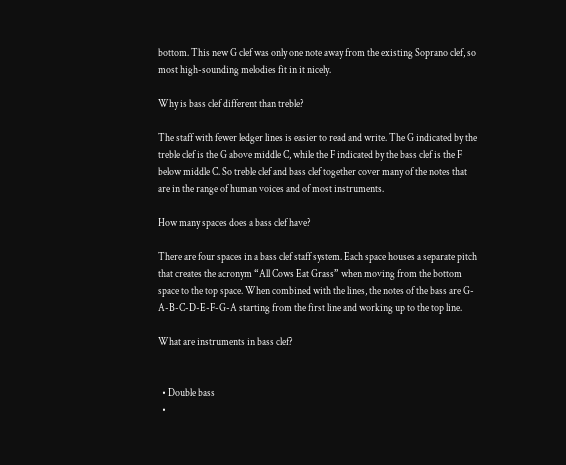bottom. This new G clef was only one note away from the existing Soprano clef, so most high-sounding melodies fit in it nicely.

Why is bass clef different than treble?

The staff with fewer ledger lines is easier to read and write. The G indicated by the treble clef is the G above middle C, while the F indicated by the bass clef is the F below middle C. So treble clef and bass clef together cover many of the notes that are in the range of human voices and of most instruments.

How many spaces does a bass clef have?

There are four spaces in a bass clef staff system. Each space houses a separate pitch that creates the acronym “All Cows Eat Grass” when moving from the bottom space to the top space. When combined with the lines, the notes of the bass are G-A-B-C-D-E-F-G-A starting from the first line and working up to the top line.

What are instruments in bass clef?


  • Double bass
  •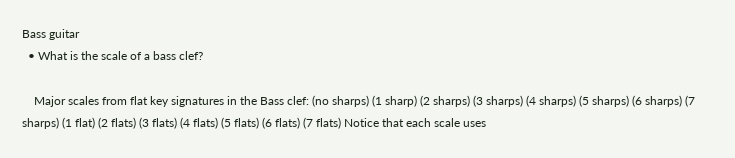Bass guitar
  • What is the scale of a bass clef?

    Major scales from flat key signatures in the Bass clef: (no sharps) (1 sharp) (2 sharps) (3 sharps) (4 sharps) (5 sharps) (6 sharps) (7 sharps) (1 flat) (2 flats) (3 flats) (4 flats) (5 flats) (6 flats) (7 flats) Notice that each scale uses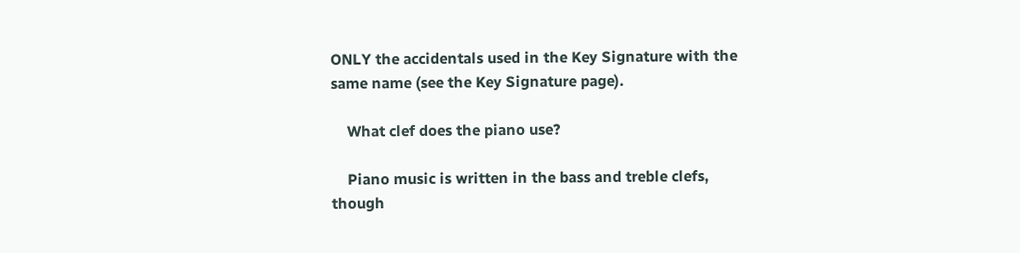ONLY the accidentals used in the Key Signature with the same name (see the Key Signature page).

    What clef does the piano use?

    Piano music is written in the bass and treble clefs, though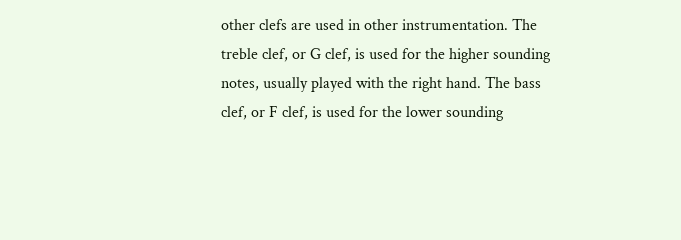other clefs are used in other instrumentation. The treble clef, or G clef, is used for the higher sounding notes, usually played with the right hand. The bass clef, or F clef, is used for the lower sounding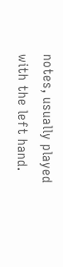notes, usually played with the left hand.